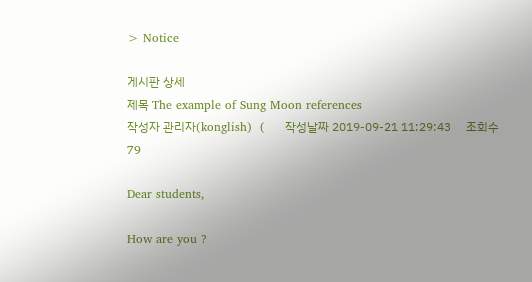> Notice

게시판 상세
제목 The example of Sung Moon references
작성자 관리자(konglish)  (     작성날짜 2019-09-21 11:29:43     조회수 79

Dear students,

How are you ?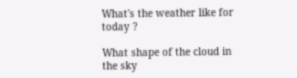What's the weather like for today ?

What shape of the cloud in the sky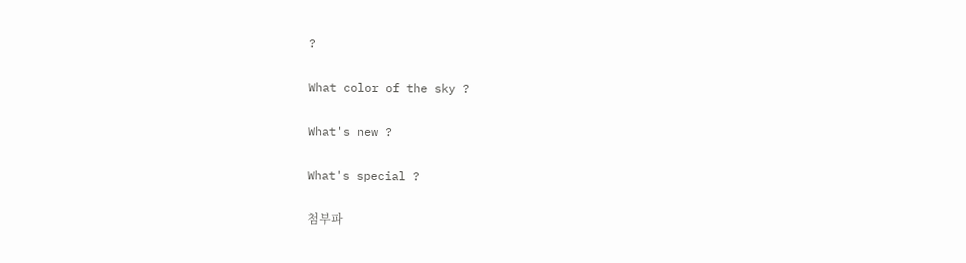?

What color of the sky ?

What's new ?

What's special ?

첨부파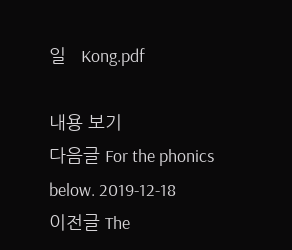일   Kong.pdf

내용 보기
다음글 For the phonics below. 2019-12-18
이전글 The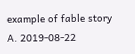example of fable story A. 2019-08-22